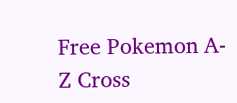Free Pokemon A-Z Cross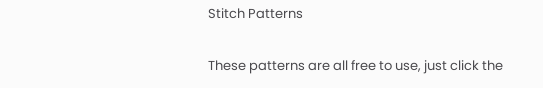Stitch Patterns

These patterns are all free to use, just click the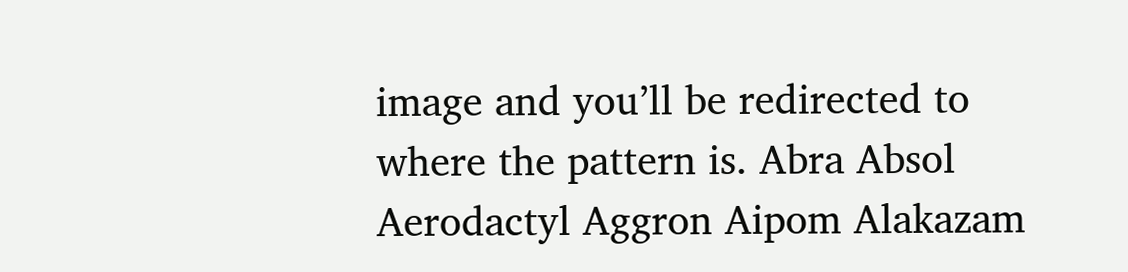image and you’ll be redirected to where the pattern is. Abra Absol Aerodactyl Aggron Aipom Alakazam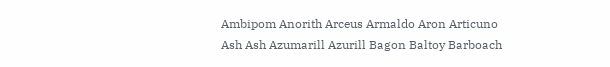Ambipom Anorith Arceus Armaldo Aron Articuno Ash Ash Azumarill Azurill Bagon Baltoy Barboach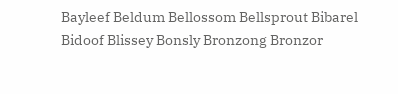Bayleef Beldum Bellossom Bellsprout Bibarel Bidoof Blissey Bonsly Bronzong Bronzor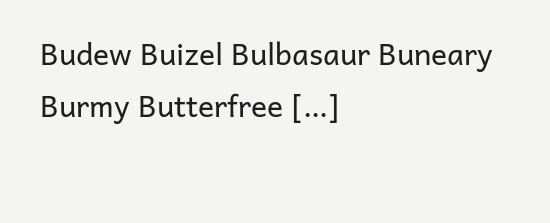Budew Buizel Bulbasaur Buneary Burmy Butterfree […]